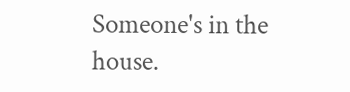Someone's in the house.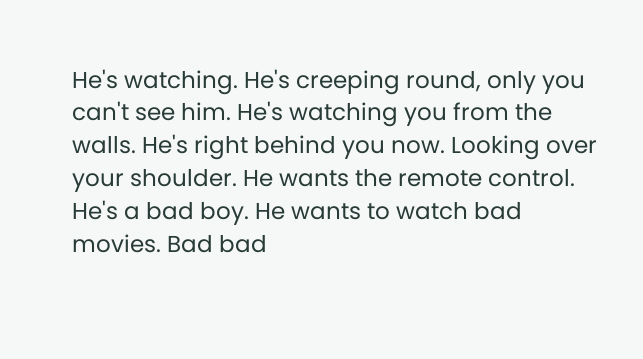He's watching. He's creeping round, only you can't see him. He's watching you from the walls. He's right behind you now. Looking over your shoulder. He wants the remote control. He's a bad boy. He wants to watch bad movies. Bad bad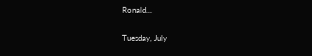Ronald...

Tuesday, July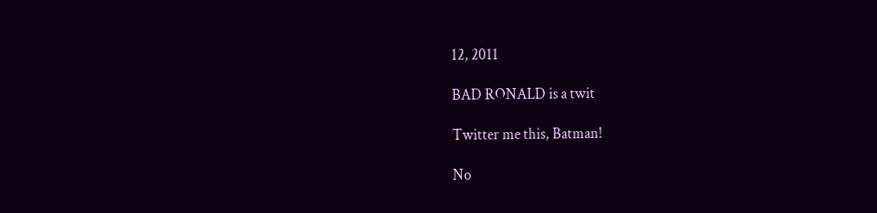12, 2011

BAD RONALD is a twit

Twitter me this, Batman!

No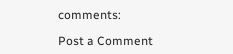comments:

Post a Comment